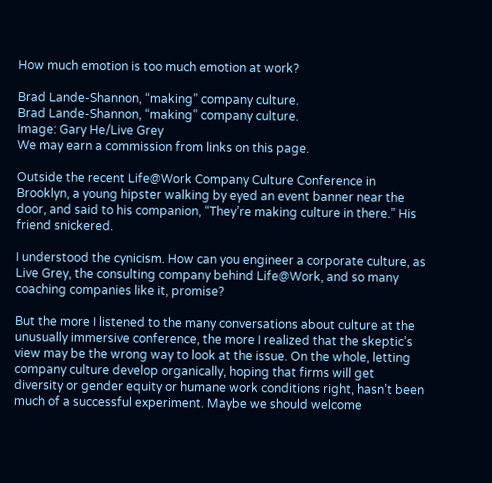How much emotion is too much emotion at work?

Brad Lande-Shannon, “making” company culture.
Brad Lande-Shannon, “making” company culture.
Image: Gary He/Live Grey
We may earn a commission from links on this page.

Outside the recent Life@Work Company Culture Conference in Brooklyn, a young hipster walking by eyed an event banner near the door, and said to his companion, “They’re making culture in there.” His friend snickered.

I understood the cynicism. How can you engineer a corporate culture, as Live Grey, the consulting company behind Life@Work, and so many coaching companies like it, promise?

But the more I listened to the many conversations about culture at the unusually immersive conference, the more I realized that the skeptic’s view may be the wrong way to look at the issue. On the whole, letting company culture develop organically, hoping that firms will get diversity or gender equity or humane work conditions right, hasn’t been much of a successful experiment. Maybe we should welcome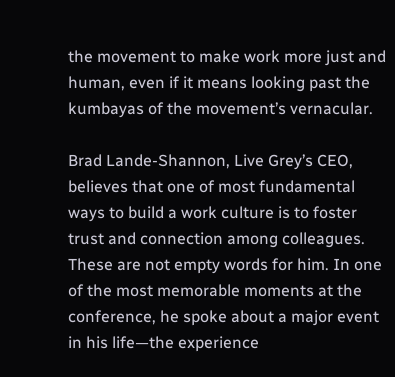the movement to make work more just and human, even if it means looking past the kumbayas of the movement’s vernacular.

Brad Lande-Shannon, Live Grey’s CEO, believes that one of most fundamental ways to build a work culture is to foster trust and connection among colleagues. These are not empty words for him. In one of the most memorable moments at the conference, he spoke about a major event in his life—the experience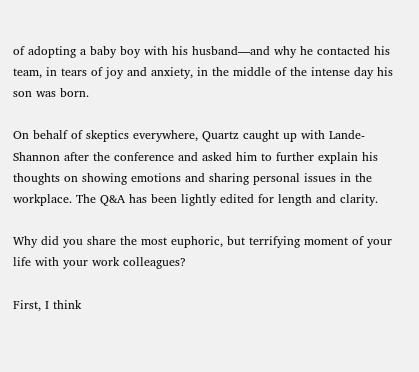of adopting a baby boy with his husband—and why he contacted his team, in tears of joy and anxiety, in the middle of the intense day his son was born.

On behalf of skeptics everywhere, Quartz caught up with Lande-Shannon after the conference and asked him to further explain his thoughts on showing emotions and sharing personal issues in the workplace. The Q&A has been lightly edited for length and clarity.

Why did you share the most euphoric, but terrifying moment of your life with your work colleagues?

First, I think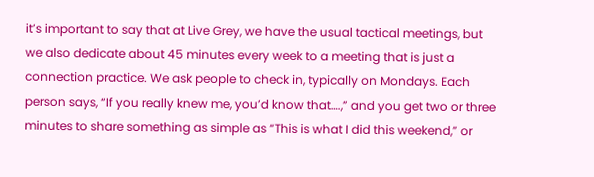it’s important to say that at Live Grey, we have the usual tactical meetings, but we also dedicate about 45 minutes every week to a meeting that is just a connection practice. We ask people to check in, typically on Mondays. Each person says, “If you really knew me, you’d know that….,” and you get two or three minutes to share something as simple as “This is what I did this weekend,” or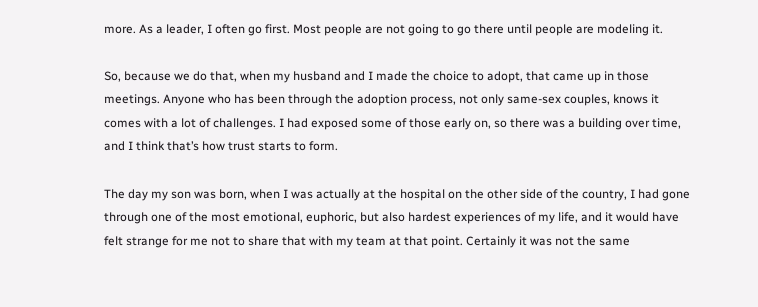more. As a leader, I often go first. Most people are not going to go there until people are modeling it.

So, because we do that, when my husband and I made the choice to adopt, that came up in those meetings. Anyone who has been through the adoption process, not only same-sex couples, knows it comes with a lot of challenges. I had exposed some of those early on, so there was a building over time, and I think that’s how trust starts to form.

The day my son was born, when I was actually at the hospital on the other side of the country, I had gone through one of the most emotional, euphoric, but also hardest experiences of my life, and it would have felt strange for me not to share that with my team at that point. Certainly it was not the same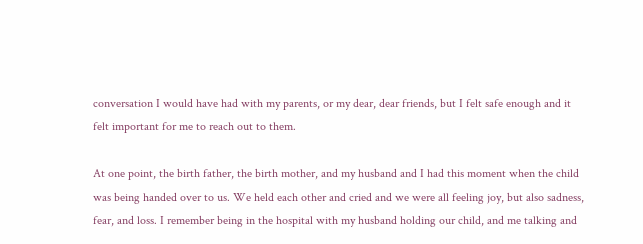conversation I would have had with my parents, or my dear, dear friends, but I felt safe enough and it felt important for me to reach out to them.

At one point, the birth father, the birth mother, and my husband and I had this moment when the child was being handed over to us. We held each other and cried and we were all feeling joy, but also sadness, fear, and loss. I remember being in the hospital with my husband holding our child, and me talking and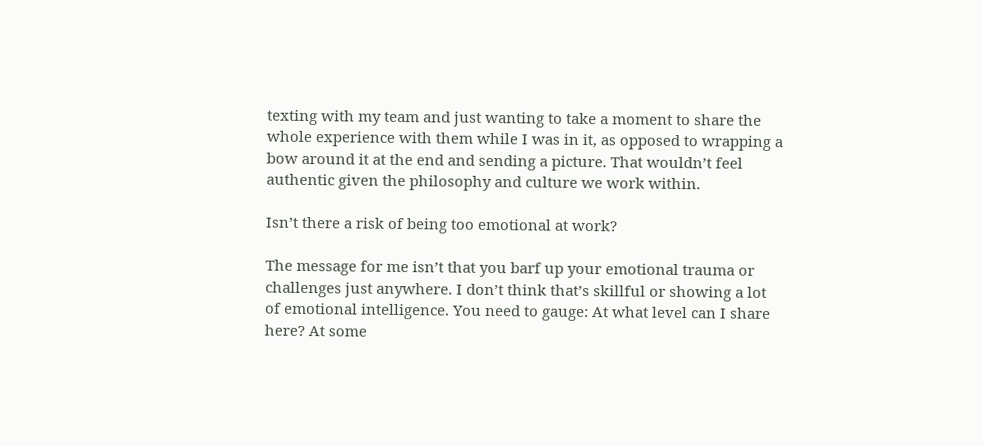texting with my team and just wanting to take a moment to share the whole experience with them while I was in it, as opposed to wrapping a bow around it at the end and sending a picture. That wouldn’t feel authentic given the philosophy and culture we work within.

Isn’t there a risk of being too emotional at work?

The message for me isn’t that you barf up your emotional trauma or challenges just anywhere. I don’t think that’s skillful or showing a lot of emotional intelligence. You need to gauge: At what level can I share here? At some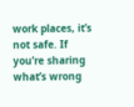work places, it’s not safe. If you’re sharing what’s wrong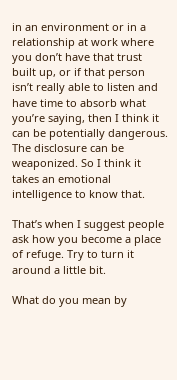in an environment or in a relationship at work where you don’t have that trust built up, or if that person isn’t really able to listen and have time to absorb what you’re saying, then I think it can be potentially dangerous. The disclosure can be weaponized. So I think it takes an emotional intelligence to know that.

That’s when I suggest people ask how you become a place of refuge. Try to turn it around a little bit.

What do you mean by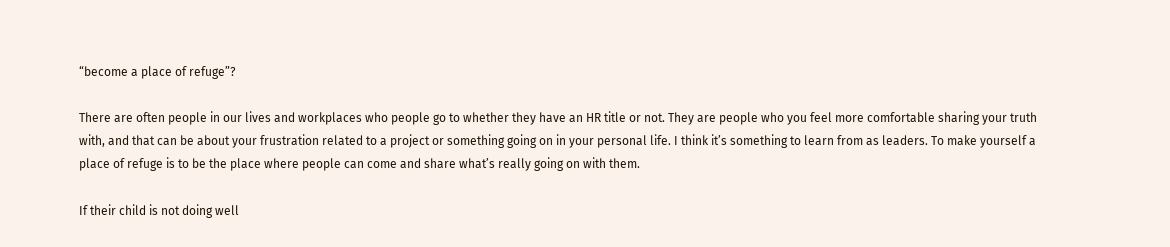“become a place of refuge”?

There are often people in our lives and workplaces who people go to whether they have an HR title or not. They are people who you feel more comfortable sharing your truth with, and that can be about your frustration related to a project or something going on in your personal life. I think it’s something to learn from as leaders. To make yourself a place of refuge is to be the place where people can come and share what’s really going on with them.

If their child is not doing well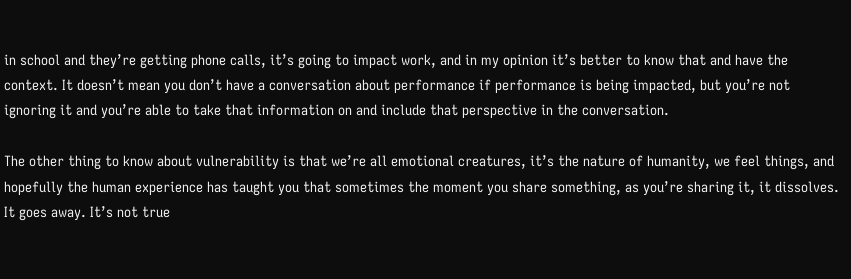in school and they’re getting phone calls, it’s going to impact work, and in my opinion it’s better to know that and have the context. It doesn’t mean you don’t have a conversation about performance if performance is being impacted, but you’re not ignoring it and you’re able to take that information on and include that perspective in the conversation.

The other thing to know about vulnerability is that we’re all emotional creatures, it’s the nature of humanity, we feel things, and hopefully the human experience has taught you that sometimes the moment you share something, as you’re sharing it, it dissolves. It goes away. It’s not true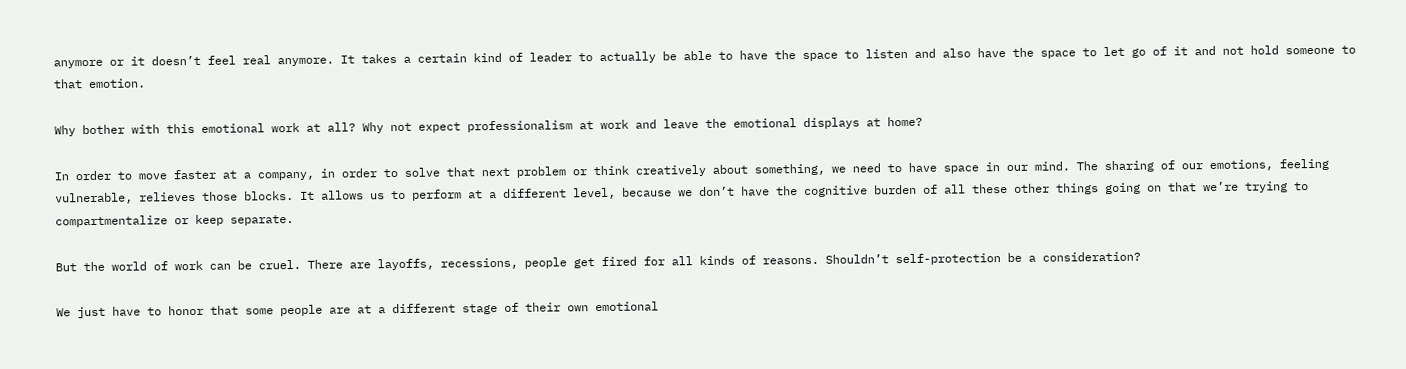anymore or it doesn’t feel real anymore. It takes a certain kind of leader to actually be able to have the space to listen and also have the space to let go of it and not hold someone to that emotion.

Why bother with this emotional work at all? Why not expect professionalism at work and leave the emotional displays at home?

In order to move faster at a company, in order to solve that next problem or think creatively about something, we need to have space in our mind. The sharing of our emotions, feeling vulnerable, relieves those blocks. It allows us to perform at a different level, because we don’t have the cognitive burden of all these other things going on that we’re trying to compartmentalize or keep separate.

But the world of work can be cruel. There are layoffs, recessions, people get fired for all kinds of reasons. Shouldn’t self-protection be a consideration?

We just have to honor that some people are at a different stage of their own emotional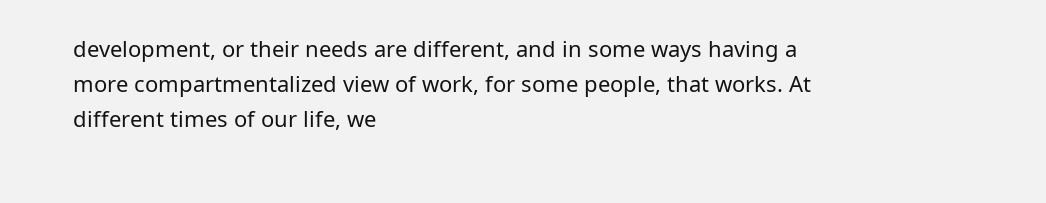development, or their needs are different, and in some ways having a more compartmentalized view of work, for some people, that works. At different times of our life, we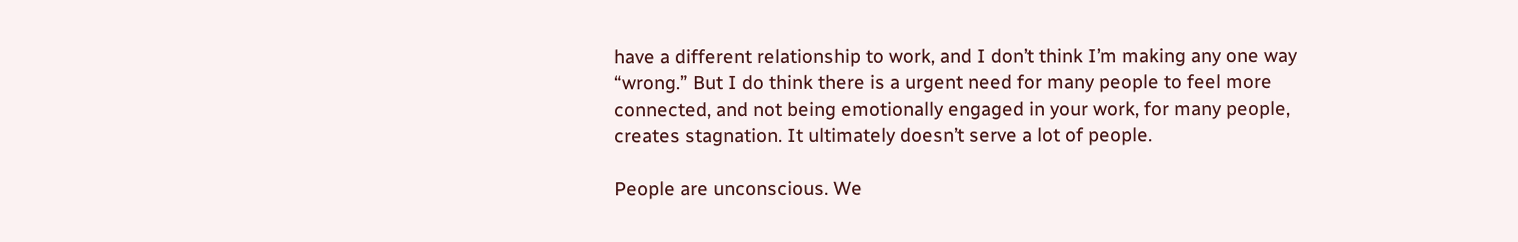have a different relationship to work, and I don’t think I’m making any one way “wrong.” But I do think there is a urgent need for many people to feel more connected, and not being emotionally engaged in your work, for many people, creates stagnation. It ultimately doesn’t serve a lot of people.

People are unconscious. We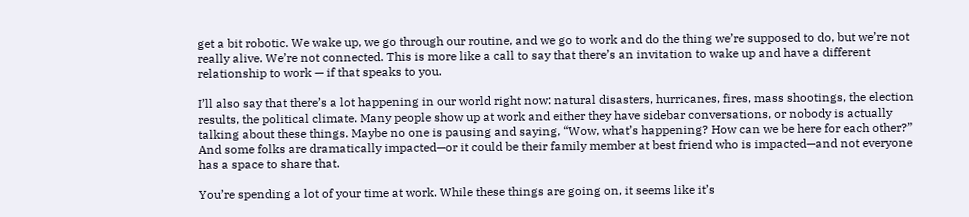get a bit robotic. We wake up, we go through our routine, and we go to work and do the thing we’re supposed to do, but we’re not really alive. We’re not connected. This is more like a call to say that there’s an invitation to wake up and have a different relationship to work — if that speaks to you.

I’ll also say that there’s a lot happening in our world right now: natural disasters, hurricanes, fires, mass shootings, the election results, the political climate. Many people show up at work and either they have sidebar conversations, or nobody is actually talking about these things. Maybe no one is pausing and saying, “Wow, what’s happening? How can we be here for each other?” And some folks are dramatically impacted—or it could be their family member at best friend who is impacted—and not everyone has a space to share that.

You’re spending a lot of your time at work. While these things are going on, it seems like it’s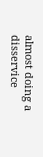almost doing a disservice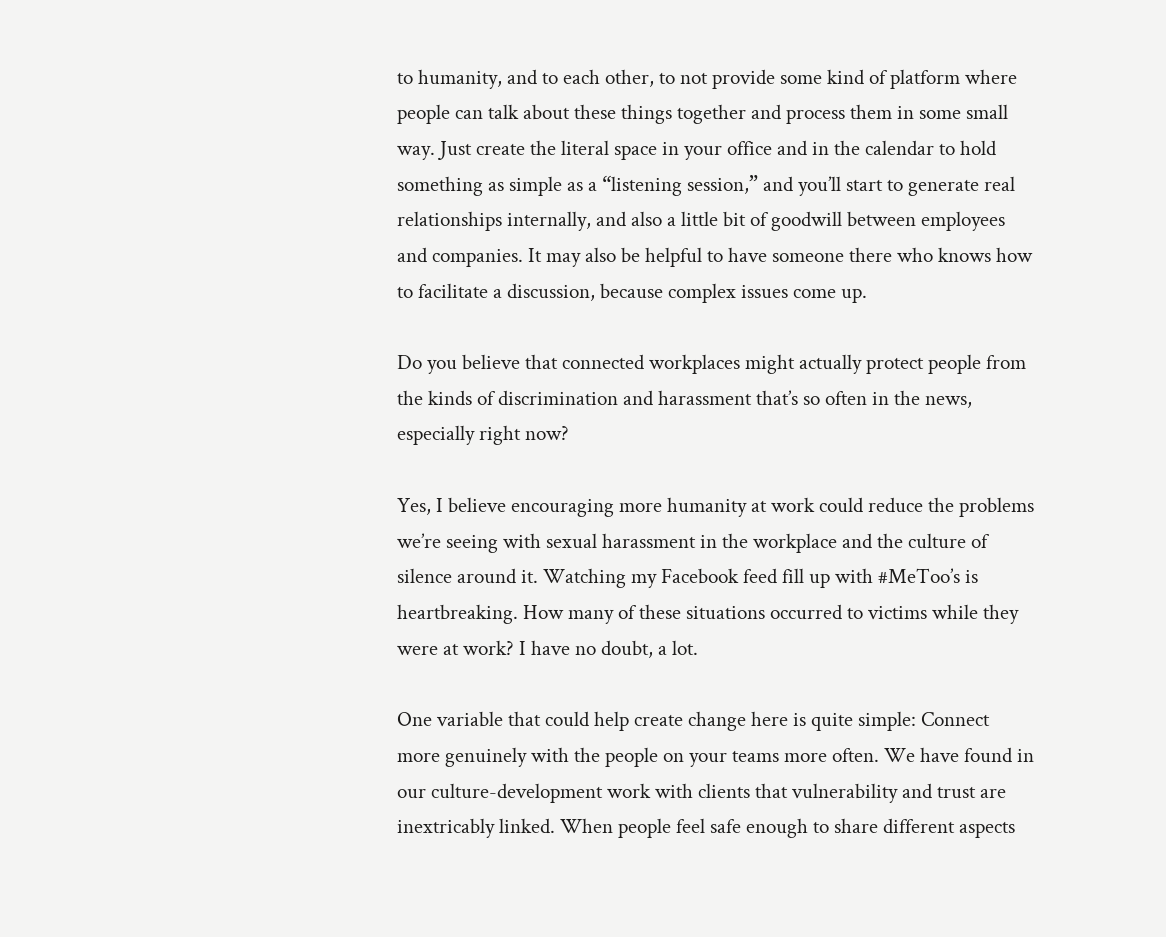to humanity, and to each other, to not provide some kind of platform where people can talk about these things together and process them in some small way. Just create the literal space in your office and in the calendar to hold something as simple as a “listening session,” and you’ll start to generate real relationships internally, and also a little bit of goodwill between employees and companies. It may also be helpful to have someone there who knows how to facilitate a discussion, because complex issues come up.

Do you believe that connected workplaces might actually protect people from the kinds of discrimination and harassment that’s so often in the news, especially right now?

Yes, I believe encouraging more humanity at work could reduce the problems we’re seeing with sexual harassment in the workplace and the culture of silence around it. Watching my Facebook feed fill up with #MeToo’s is heartbreaking. How many of these situations occurred to victims while they were at work? I have no doubt, a lot.

One variable that could help create change here is quite simple: Connect more genuinely with the people on your teams more often. We have found in our culture-development work with clients that vulnerability and trust are inextricably linked. When people feel safe enough to share different aspects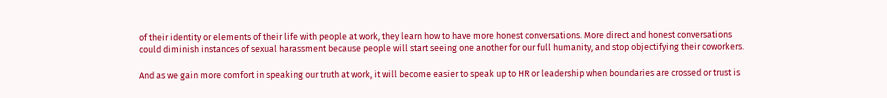of their identity or elements of their life with people at work, they learn how to have more honest conversations. More direct and honest conversations could diminish instances of sexual harassment because people will start seeing one another for our full humanity, and stop objectifying their coworkers.

And as we gain more comfort in speaking our truth at work, it will become easier to speak up to HR or leadership when boundaries are crossed or trust is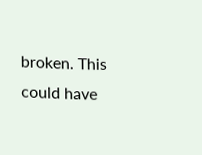broken. This could have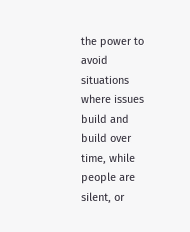the power to avoid situations where issues build and build over time, while people are silent, or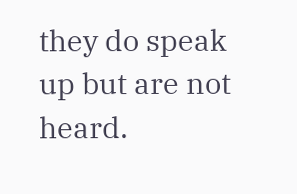they do speak up but are not heard.